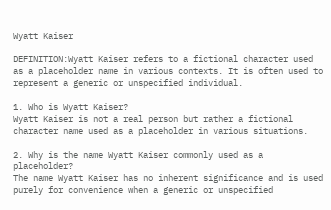Wyatt Kaiser

DEFINITION:Wyatt Kaiser refers to a fictional character used as a placeholder name in various contexts. It is often used to represent a generic or unspecified individual.

1. Who is Wyatt Kaiser?
Wyatt Kaiser is not a real person but rather a fictional character name used as a placeholder in various situations.

2. Why is the name Wyatt Kaiser commonly used as a placeholder?
The name Wyatt Kaiser has no inherent significance and is used purely for convenience when a generic or unspecified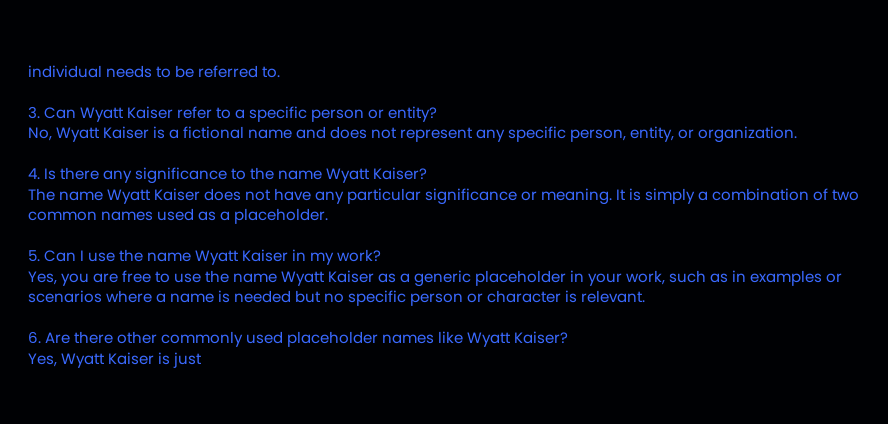individual needs to be referred to.

3. Can Wyatt Kaiser refer to a specific person or entity?
No, Wyatt Kaiser is a fictional name and does not represent any specific person, entity, or organization.

4. Is there any significance to the name Wyatt Kaiser?
The name Wyatt Kaiser does not have any particular significance or meaning. It is simply a combination of two common names used as a placeholder.

5. Can I use the name Wyatt Kaiser in my work?
Yes, you are free to use the name Wyatt Kaiser as a generic placeholder in your work, such as in examples or scenarios where a name is needed but no specific person or character is relevant.

6. Are there other commonly used placeholder names like Wyatt Kaiser?
Yes, Wyatt Kaiser is just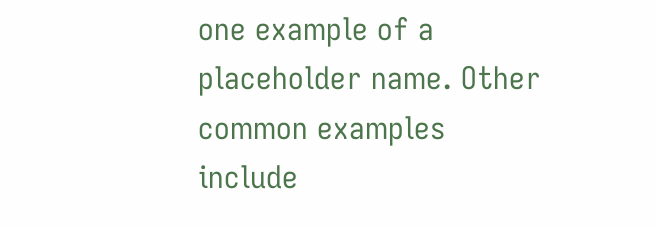one example of a placeholder name. Other common examples include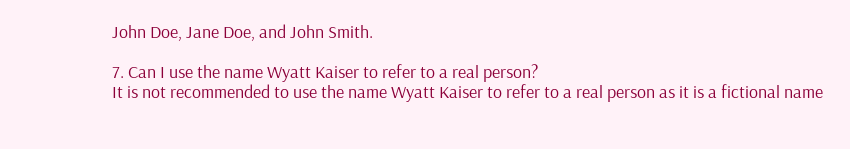John Doe, Jane Doe, and John Smith.

7. Can I use the name Wyatt Kaiser to refer to a real person?
It is not recommended to use the name Wyatt Kaiser to refer to a real person as it is a fictional name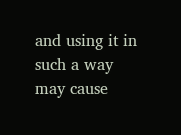and using it in such a way may cause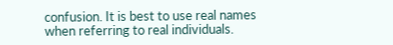confusion. It is best to use real names when referring to real individuals.